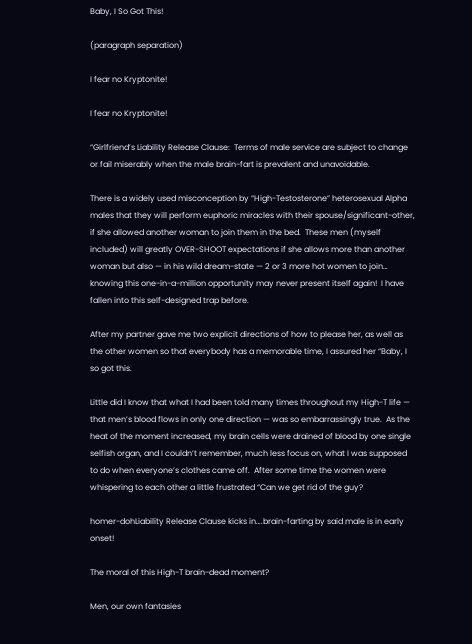Baby, I So Got This!

(paragraph separation)

I fear no Kryptonite!

I fear no Kryptonite!

“Girlfriend’s Liability Release Clause:  Terms of male service are subject to change or fail miserably when the male brain-fart is prevalent and unavoidable.

There is a widely used misconception by “High-Testosterone” heterosexual Alpha males that they will perform euphoric miracles with their spouse/significant-other, if she allowed another woman to join them in the bed.  These men (myself included) will greatly OVER-SHOOT expectations if she allows more than another woman but also — in his wild dream-state — 2 or 3 more hot women to join… knowing this one-in-a-million opportunity may never present itself again!  I have fallen into this self-designed trap before.

After my partner gave me two explicit directions of how to please her, as well as the other women so that everybody has a memorable time, I assured her “Baby, I so got this.

Little did I know that what I had been told many times throughout my High-T life — that men’s blood flows in only one direction — was so embarrassingly true.  As the heat of the moment increased, my brain cells were drained of blood by one single selfish organ, and I couldn’t remember, much less focus on, what I was supposed to do when everyone’s clothes came off.  After some time the women were whispering to each other a little frustrated “Can we get rid of the guy?

homer-dohLiability Release Clause kicks in….brain-farting by said male is in early onset!

The moral of this High-T brain-dead moment?

Men, our own fantasies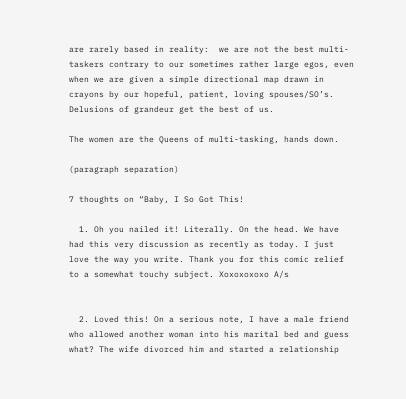are rarely based in reality:  we are not the best multi-taskers contrary to our sometimes rather large egos, even when we are given a simple directional map drawn in crayons by our hopeful, patient, loving spouses/SO’s.  Delusions of grandeur get the best of us.

The women are the Queens of multi-tasking, hands down.

(paragraph separation)

7 thoughts on “Baby, I So Got This!

  1. Oh you nailed it! Literally. On the head. We have had this very discussion as recently as today. I just love the way you write. Thank you for this comic relief to a somewhat touchy subject. Xoxoxoxoxo A/s


  2. Loved this! On a serious note, I have a male friend who allowed another woman into his marital bed and guess what? The wife divorced him and started a relationship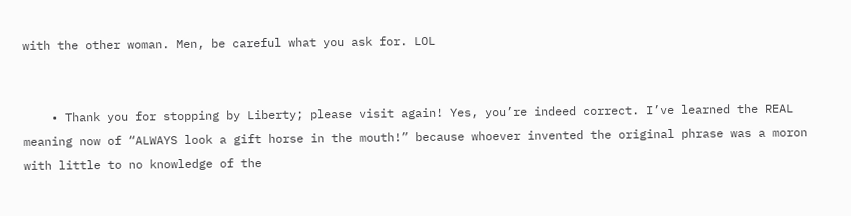with the other woman. Men, be careful what you ask for. LOL


    • Thank you for stopping by Liberty; please visit again! Yes, you’re indeed correct. I’ve learned the REAL meaning now of “ALWAYS look a gift horse in the mouth!” because whoever invented the original phrase was a moron with little to no knowledge of the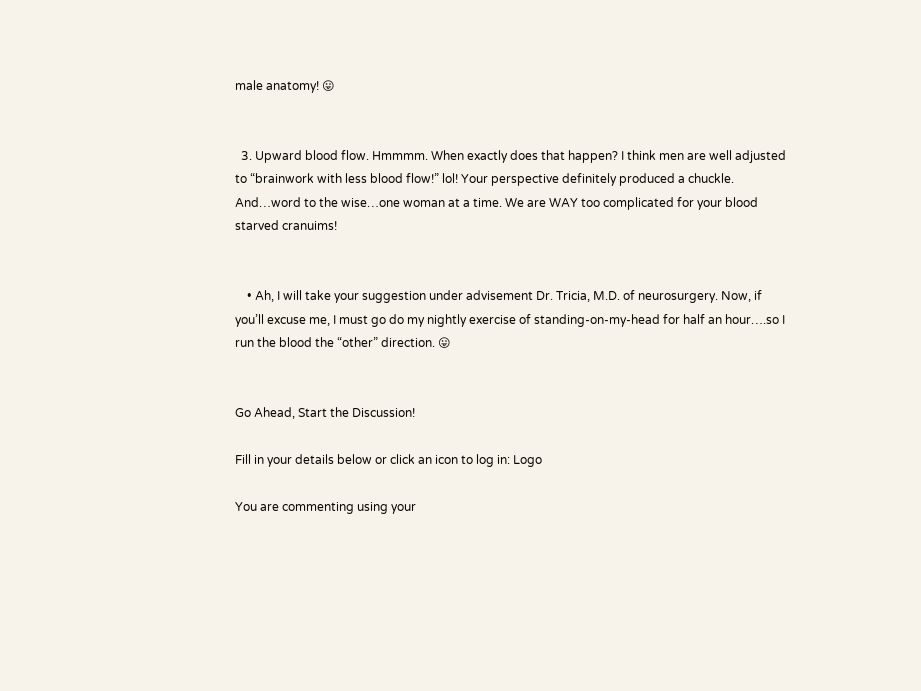male anatomy! 😛


  3. Upward blood flow. Hmmmm. When exactly does that happen? I think men are well adjusted to “brainwork with less blood flow!” lol! Your perspective definitely produced a chuckle. And…word to the wise…one woman at a time. We are WAY too complicated for your blood starved cranuims!


    • Ah, I will take your suggestion under advisement Dr. Tricia, M.D. of neurosurgery. Now, if you’ll excuse me, I must go do my nightly exercise of standing-on-my-head for half an hour….so I run the blood the “other” direction. 😛


Go Ahead, Start the Discussion!

Fill in your details below or click an icon to log in: Logo

You are commenting using your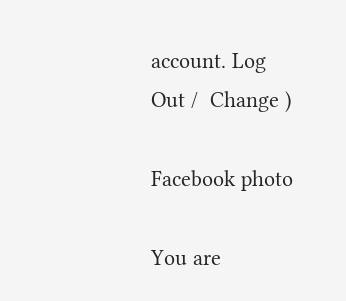account. Log Out /  Change )

Facebook photo

You are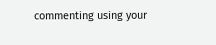commenting using your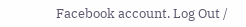Facebook account. Log Out /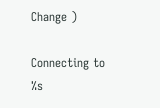Change )

Connecting to %s